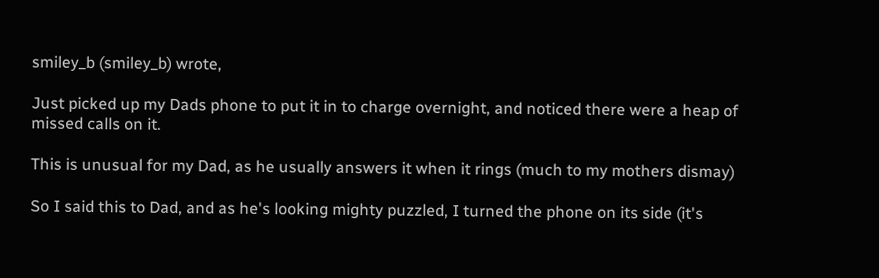smiley_b (smiley_b) wrote,

Just picked up my Dads phone to put it in to charge overnight, and noticed there were a heap of missed calls on it.

This is unusual for my Dad, as he usually answers it when it rings (much to my mothers dismay)

So I said this to Dad, and as he's looking mighty puzzled, I turned the phone on its side (it's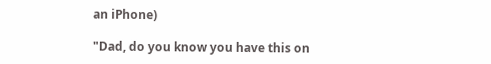an iPhone)

"Dad, do you know you have this on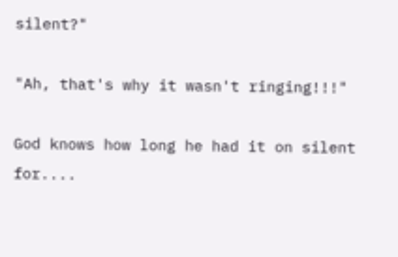silent?"

"Ah, that's why it wasn't ringing!!!"

God knows how long he had it on silent for....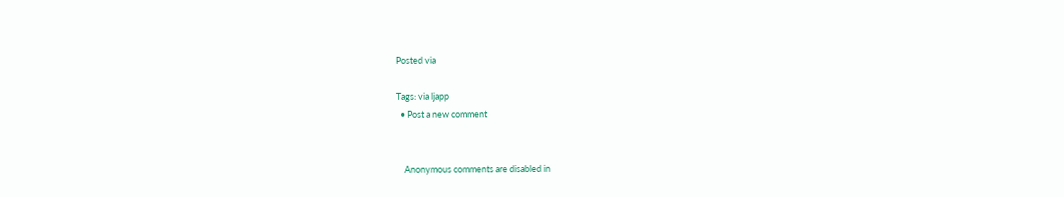Posted via

Tags: via ljapp
  • Post a new comment


    Anonymous comments are disabled in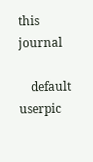this journal

    default userpic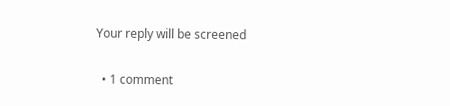Your reply will be screened

  • 1 comment